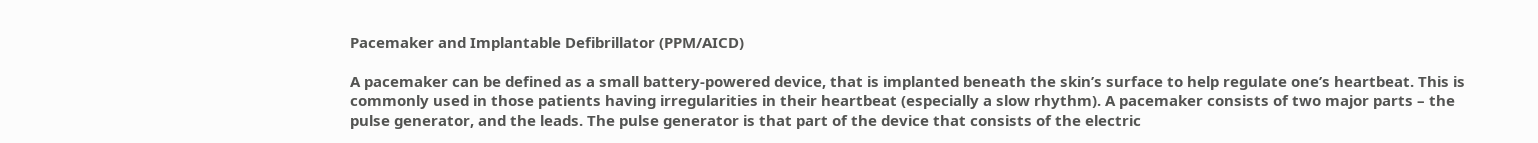Pacemaker and Implantable Defibrillator (PPM/AICD)

A pacemaker can be defined as a small battery-powered device, that is implanted beneath the skin’s surface to help regulate one’s heartbeat. This is commonly used in those patients having irregularities in their heartbeat (especially a slow rhythm). A pacemaker consists of two major parts – the pulse generator, and the leads. The pulse generator is that part of the device that consists of the electric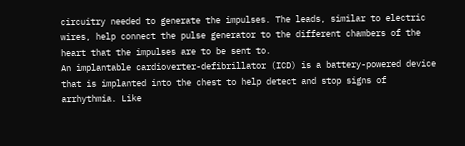circuitry needed to generate the impulses. The leads, similar to electric wires, help connect the pulse generator to the different chambers of the heart that the impulses are to be sent to.
An implantable cardioverter-defibrillator (ICD) is a battery-powered device that is implanted into the chest to help detect and stop signs of arrhythmia. Like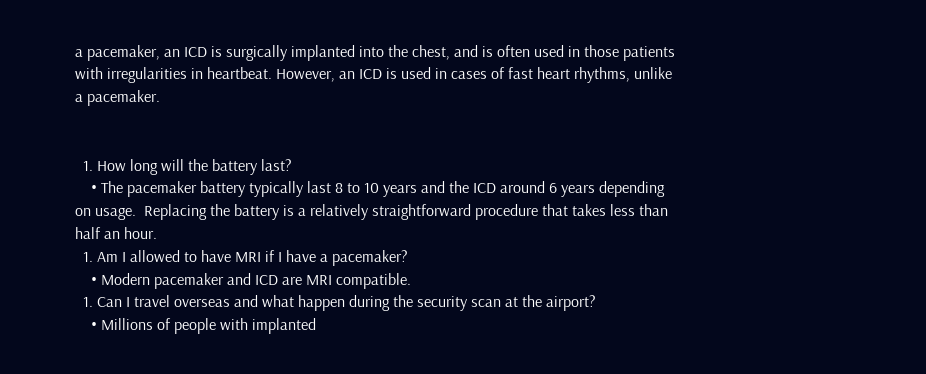a pacemaker, an ICD is surgically implanted into the chest, and is often used in those patients with irregularities in heartbeat. However, an ICD is used in cases of fast heart rhythms, unlike a pacemaker.


  1. How long will the battery last?
    • The pacemaker battery typically last 8 to 10 years and the ICD around 6 years depending on usage.  Replacing the battery is a relatively straightforward procedure that takes less than half an hour.
  1. Am I allowed to have MRI if I have a pacemaker?
    • Modern pacemaker and ICD are MRI compatible.
  1. Can I travel overseas and what happen during the security scan at the airport?
    • Millions of people with implanted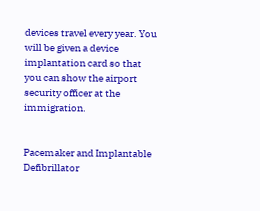devices travel every year. You will be given a device implantation card so that you can show the airport security officer at the immigration.


Pacemaker and Implantable Defibrillator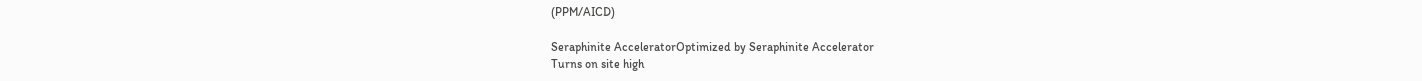(PPM/AICD)

Seraphinite AcceleratorOptimized by Seraphinite Accelerator
Turns on site high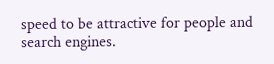speed to be attractive for people and search engines.